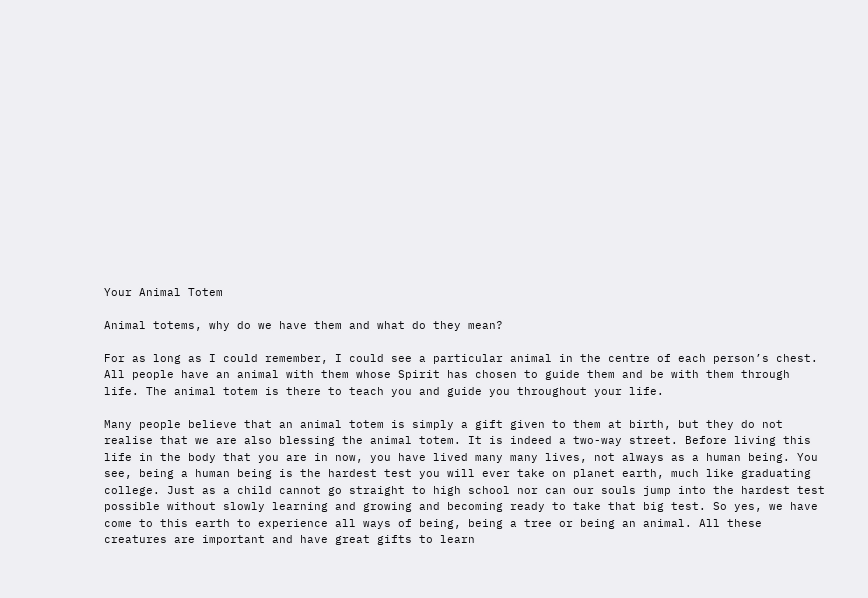Your Animal Totem

Animal totems, why do we have them and what do they mean?

For as long as I could remember, I could see a particular animal in the centre of each person’s chest. All people have an animal with them whose Spirit has chosen to guide them and be with them through life. The animal totem is there to teach you and guide you throughout your life.

Many people believe that an animal totem is simply a gift given to them at birth, but they do not realise that we are also blessing the animal totem. It is indeed a two-way street. Before living this life in the body that you are in now, you have lived many many lives, not always as a human being. You see, being a human being is the hardest test you will ever take on planet earth, much like graduating college. Just as a child cannot go straight to high school nor can our souls jump into the hardest test possible without slowly learning and growing and becoming ready to take that big test. So yes, we have come to this earth to experience all ways of being, being a tree or being an animal. All these creatures are important and have great gifts to learn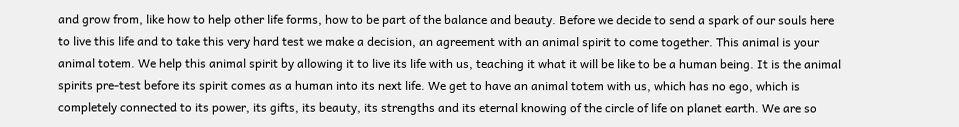and grow from, like how to help other life forms, how to be part of the balance and beauty. Before we decide to send a spark of our souls here to live this life and to take this very hard test we make a decision, an agreement with an animal spirit to come together. This animal is your animal totem. We help this animal spirit by allowing it to live its life with us, teaching it what it will be like to be a human being. It is the animal spirits pre-test before its spirit comes as a human into its next life. We get to have an animal totem with us, which has no ego, which is completely connected to its power, its gifts, its beauty, its strengths and its eternal knowing of the circle of life on planet earth. We are so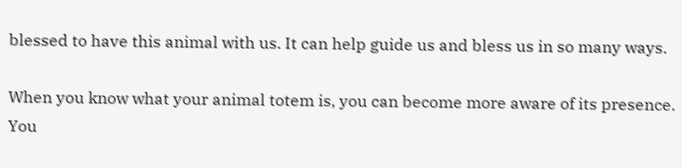blessed to have this animal with us. It can help guide us and bless us in so many ways.

When you know what your animal totem is, you can become more aware of its presence. You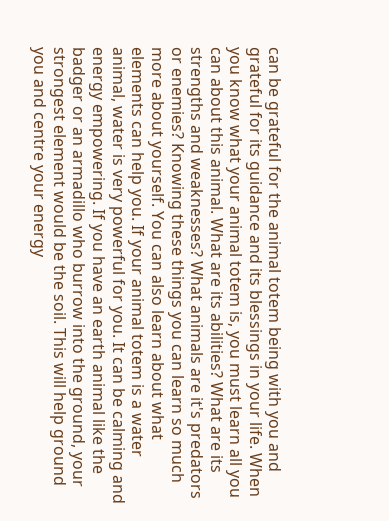can be grateful for the animal totem being with you and grateful for its guidance and its blessings in your life. When you know what your animal totem is, you must learn all you can about this animal. What are its abilities? What are its strengths and weaknesses? What animals are it's predators or enemies? Knowing these things you can learn so much more about yourself. You can also learn about what elements can help you. If your animal totem is a water animal, water is very powerful for you. It can be calming and energy empowering. If you have an earth animal like the badger or an armadillo who burrow into the ground, your strongest element would be the soil. This will help ground you and centre your energy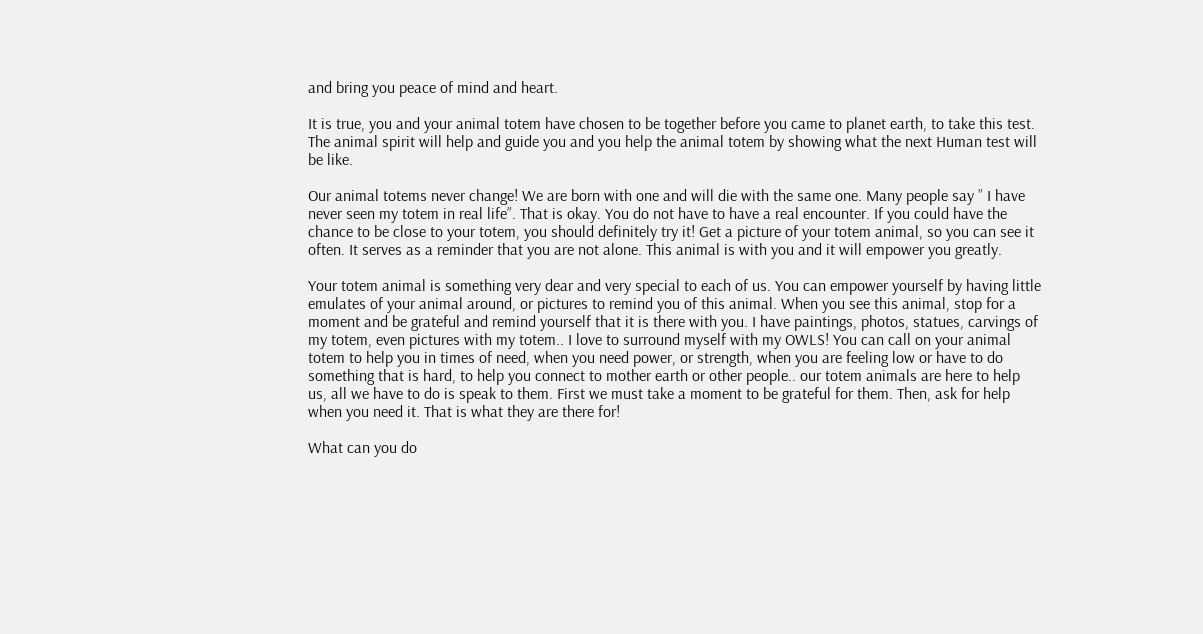and bring you peace of mind and heart.

It is true, you and your animal totem have chosen to be together before you came to planet earth, to take this test. The animal spirit will help and guide you and you help the animal totem by showing what the next Human test will be like.

Our animal totems never change! We are born with one and will die with the same one. Many people say ” I have never seen my totem in real life”. That is okay. You do not have to have a real encounter. If you could have the chance to be close to your totem, you should definitely try it! Get a picture of your totem animal, so you can see it often. It serves as a reminder that you are not alone. This animal is with you and it will empower you greatly.

Your totem animal is something very dear and very special to each of us. You can empower yourself by having little emulates of your animal around, or pictures to remind you of this animal. When you see this animal, stop for a moment and be grateful and remind yourself that it is there with you. I have paintings, photos, statues, carvings of my totem, even pictures with my totem.. I love to surround myself with my OWLS! You can call on your animal totem to help you in times of need, when you need power, or strength, when you are feeling low or have to do something that is hard, to help you connect to mother earth or other people.. our totem animals are here to help us, all we have to do is speak to them. First we must take a moment to be grateful for them. Then, ask for help when you need it. That is what they are there for!

What can you do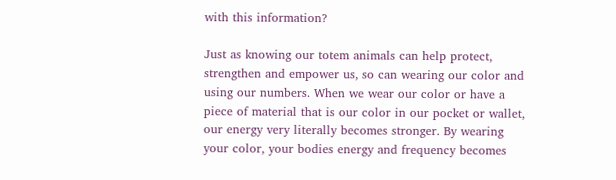with this information?

Just as knowing our totem animals can help protect, strengthen and empower us, so can wearing our color and using our numbers. When we wear our color or have a piece of material that is our color in our pocket or wallet, our energy very literally becomes stronger. By wearing your color, your bodies energy and frequency becomes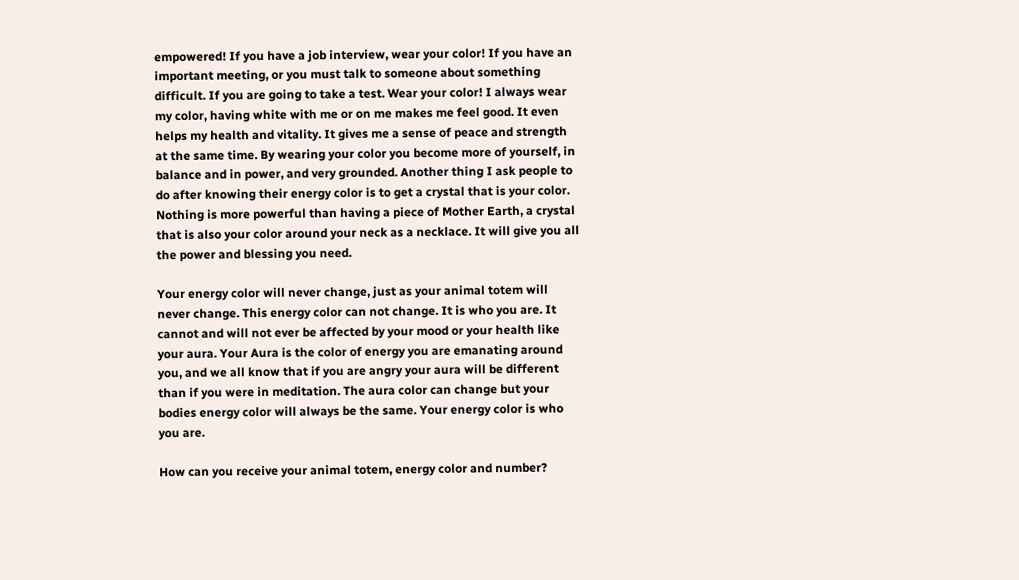empowered! If you have a job interview, wear your color! If you have an important meeting, or you must talk to someone about something difficult. If you are going to take a test. Wear your color! I always wear my color, having white with me or on me makes me feel good. It even helps my health and vitality. It gives me a sense of peace and strength at the same time. By wearing your color you become more of yourself, in balance and in power, and very grounded. Another thing I ask people to do after knowing their energy color is to get a crystal that is your color. Nothing is more powerful than having a piece of Mother Earth, a crystal that is also your color around your neck as a necklace. It will give you all the power and blessing you need.

Your energy color will never change, just as your animal totem will never change. This energy color can not change. It is who you are. It cannot and will not ever be affected by your mood or your health like your aura. Your Aura is the color of energy you are emanating around you, and we all know that if you are angry your aura will be different than if you were in meditation. The aura color can change but your bodies energy color will always be the same. Your energy color is who you are.

How can you receive your animal totem, energy color and number?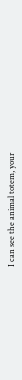I can see the animal totem, your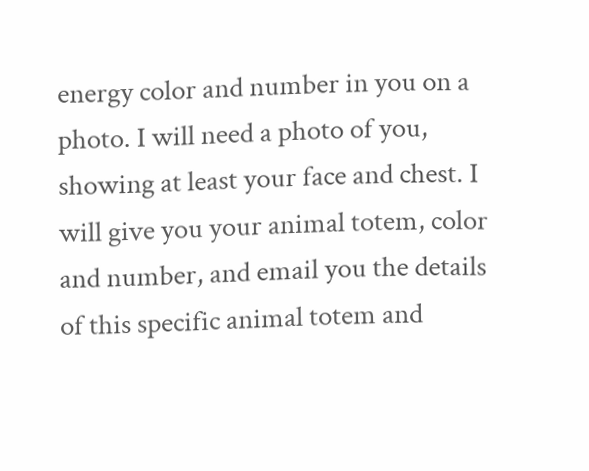energy color and number in you on a photo. I will need a photo of you, showing at least your face and chest. I will give you your animal totem, color and number, and email you the details of this specific animal totem and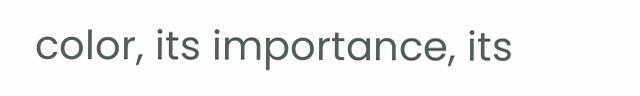color, its importance, its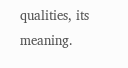qualities, its meaning.